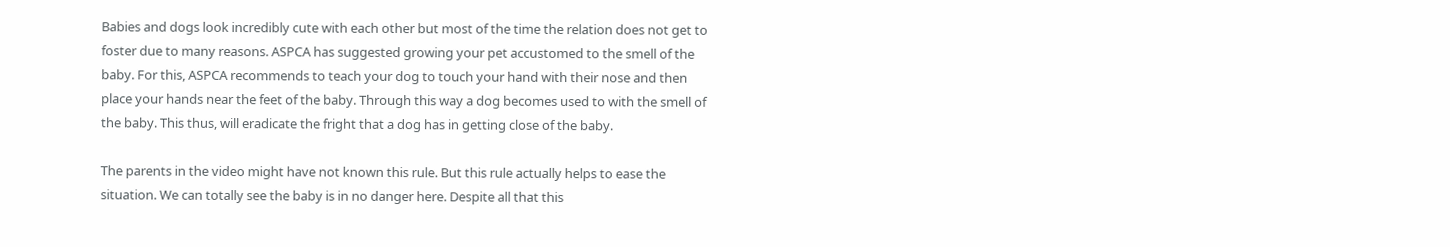Babies and dogs look incredibly cute with each other but most of the time the relation does not get to foster due to many reasons. ASPCA has suggested growing your pet accustomed to the smell of the baby. For this, ASPCA recommends to teach your dog to touch your hand with their nose and then place your hands near the feet of the baby. Through this way a dog becomes used to with the smell of the baby. This thus, will eradicate the fright that a dog has in getting close of the baby.

The parents in the video might have not known this rule. But this rule actually helps to ease the situation. We can totally see the baby is in no danger here. Despite all that this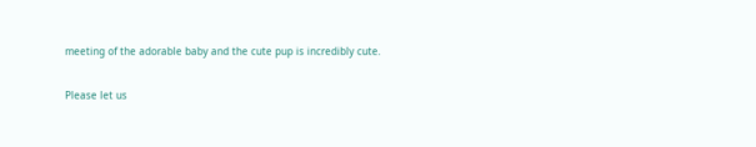meeting of the adorable baby and the cute pup is incredibly cute.

Please let us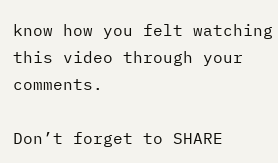know how you felt watching this video through your comments.

Don’t forget to SHARE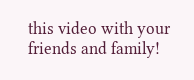this video with your friends and family!